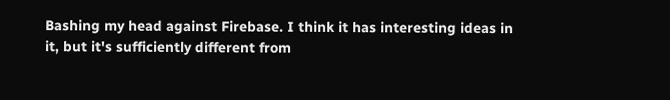Bashing my head against Firebase. I think it has interesting ideas in it, but it's sufficiently different from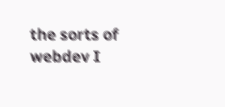the sorts of webdev I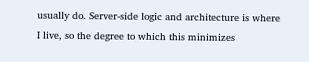usually do. Server-side logic and architecture is where I live, so the degree to which this minimizes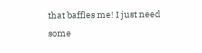that baffles me! I just need some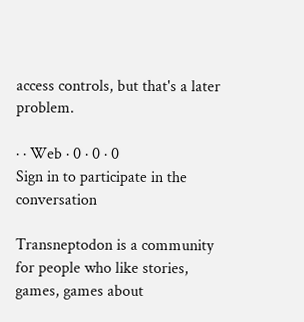access controls, but that's a later problem.

· · Web · 0 · 0 · 0
Sign in to participate in the conversation

Transneptodon is a community for people who like stories, games, games about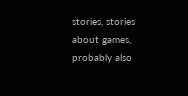stories, stories about games, probably also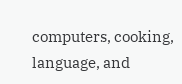computers, cooking, language, and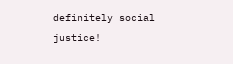definitely social justice!